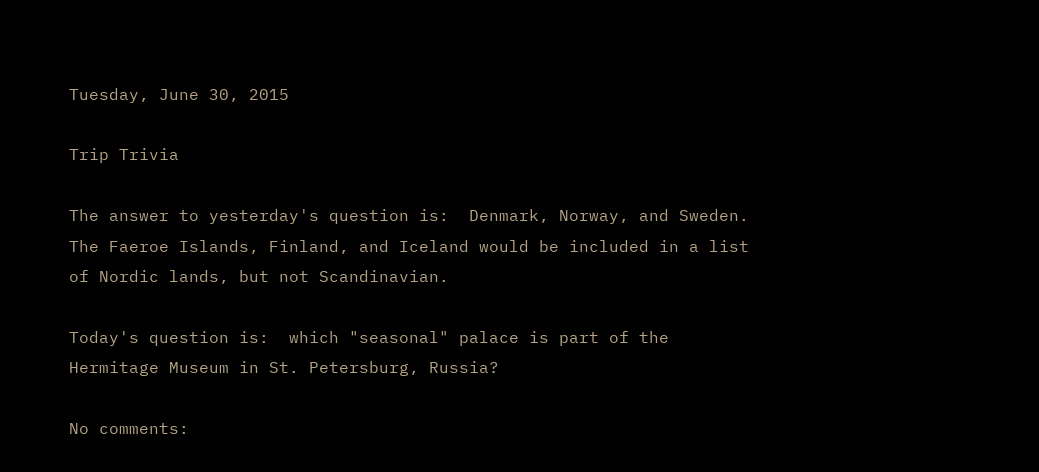Tuesday, June 30, 2015

Trip Trivia

The answer to yesterday's question is:  Denmark, Norway, and Sweden.  The Faeroe Islands, Finland, and Iceland would be included in a list of Nordic lands, but not Scandinavian.

Today's question is:  which "seasonal" palace is part of the Hermitage Museum in St. Petersburg, Russia?

No comments: